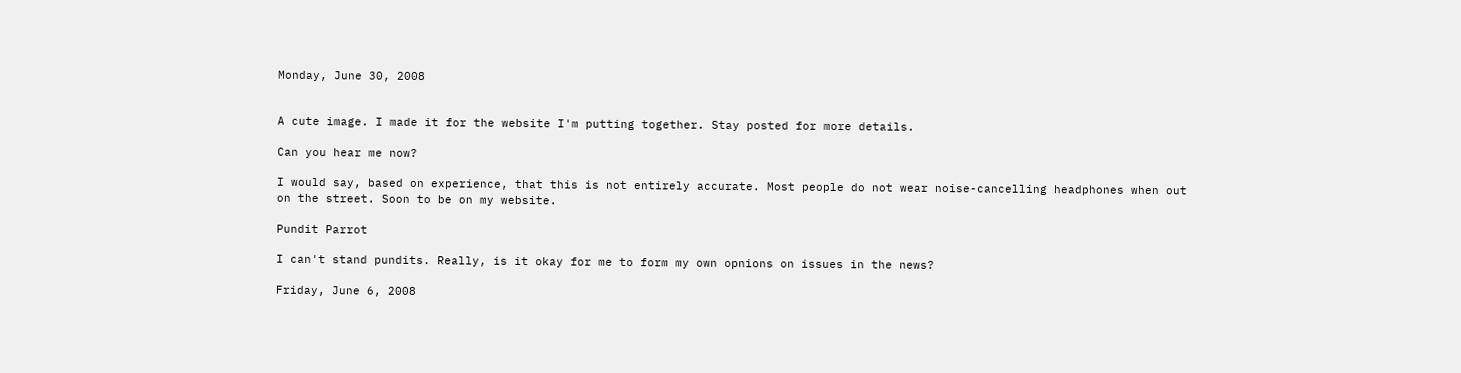Monday, June 30, 2008


A cute image. I made it for the website I'm putting together. Stay posted for more details.

Can you hear me now?

I would say, based on experience, that this is not entirely accurate. Most people do not wear noise-cancelling headphones when out on the street. Soon to be on my website.

Pundit Parrot

I can't stand pundits. Really, is it okay for me to form my own opnions on issues in the news?

Friday, June 6, 2008